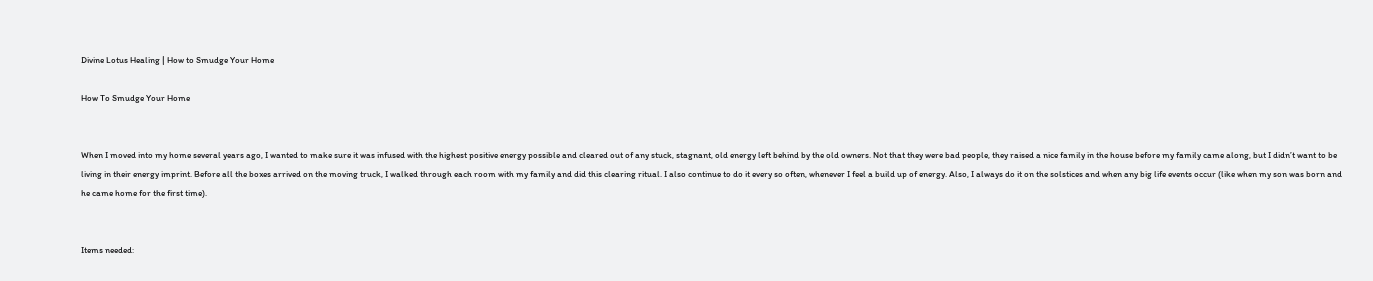Divine Lotus Healing | How to Smudge Your Home

How To Smudge Your Home


When I moved into my home several years ago, I wanted to make sure it was infused with the highest positive energy possible and cleared out of any stuck, stagnant, old energy left behind by the old owners. Not that they were bad people, they raised a nice family in the house before my family came along, but I didn’t want to be living in their energy imprint. Before all the boxes arrived on the moving truck, I walked through each room with my family and did this clearing ritual. I also continue to do it every so often, whenever I feel a build up of energy. Also, I always do it on the solstices and when any big life events occur (like when my son was born and he came home for the first time).


Items needed: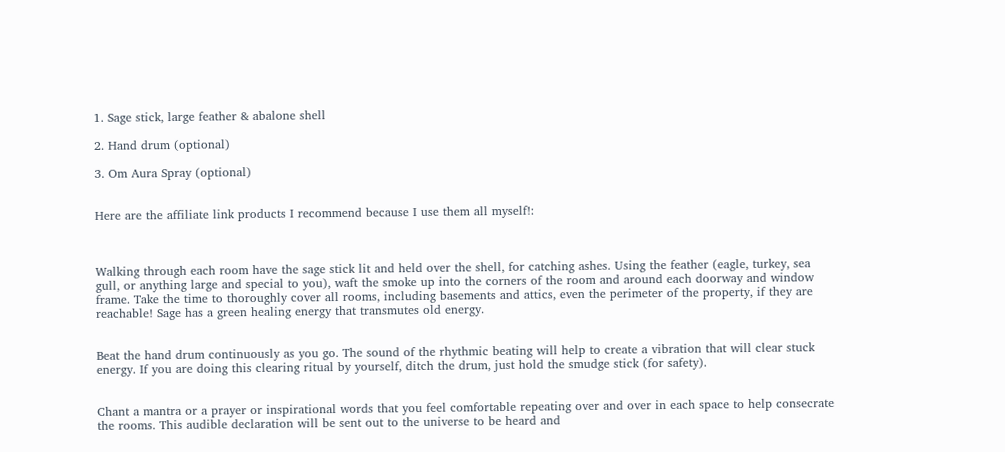1. Sage stick, large feather & abalone shell

2. Hand drum (optional)

3. Om Aura Spray (optional)


Here are the affiliate link products I recommend because I use them all myself!:



Walking through each room have the sage stick lit and held over the shell, for catching ashes. Using the feather (eagle, turkey, sea gull, or anything large and special to you), waft the smoke up into the corners of the room and around each doorway and window frame. Take the time to thoroughly cover all rooms, including basements and attics, even the perimeter of the property, if they are reachable! Sage has a green healing energy that transmutes old energy.


Beat the hand drum continuously as you go. The sound of the rhythmic beating will help to create a vibration that will clear stuck energy. If you are doing this clearing ritual by yourself, ditch the drum, just hold the smudge stick (for safety).


Chant a mantra or a prayer or inspirational words that you feel comfortable repeating over and over in each space to help consecrate the rooms. This audible declaration will be sent out to the universe to be heard and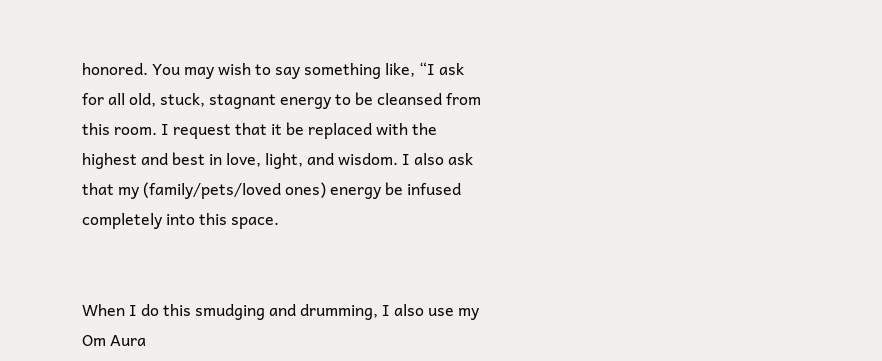honored. You may wish to say something like, “I ask for all old, stuck, stagnant energy to be cleansed from this room. I request that it be replaced with the highest and best in love, light, and wisdom. I also ask that my (family/pets/loved ones) energy be infused completely into this space.


When I do this smudging and drumming, I also use my Om Aura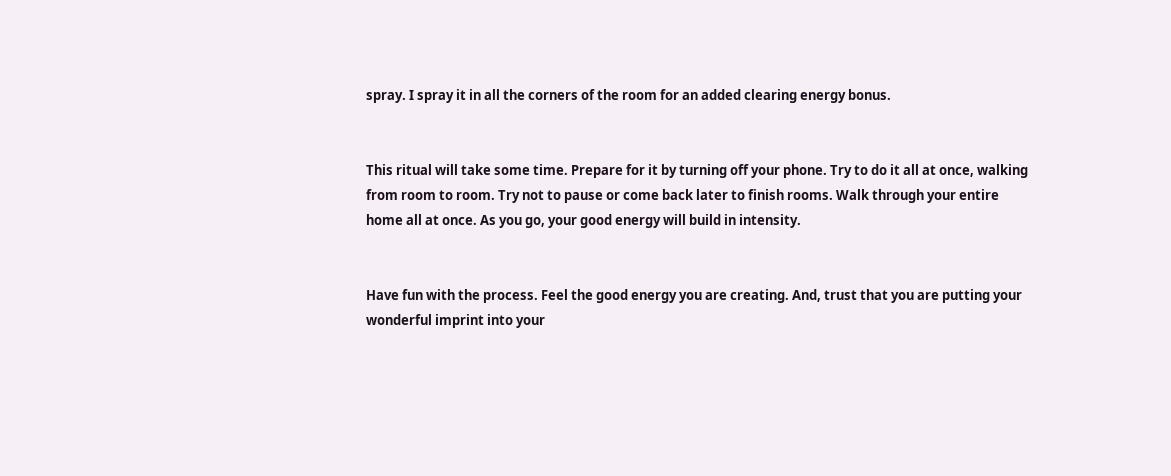spray. I spray it in all the corners of the room for an added clearing energy bonus.


This ritual will take some time. Prepare for it by turning off your phone. Try to do it all at once, walking from room to room. Try not to pause or come back later to finish rooms. Walk through your entire home all at once. As you go, your good energy will build in intensity.


Have fun with the process. Feel the good energy you are creating. And, trust that you are putting your wonderful imprint into your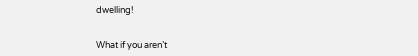dwelling!


What if you aren’t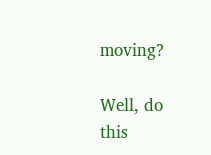moving?

Well, do this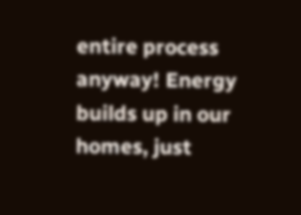entire process anyway! Energy builds up in our homes, just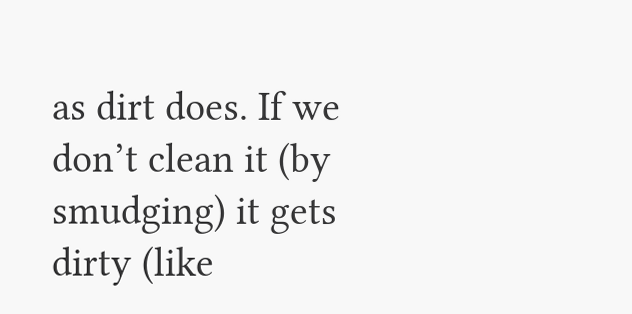as dirt does. If we don’t clean it (by smudging) it gets dirty (like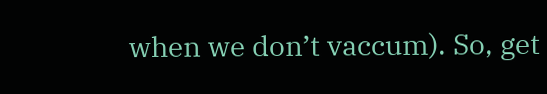when we don’t vaccum). So, get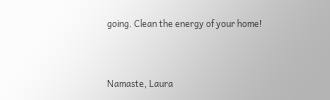going. Clean the energy of your home!


Namaste, Laura